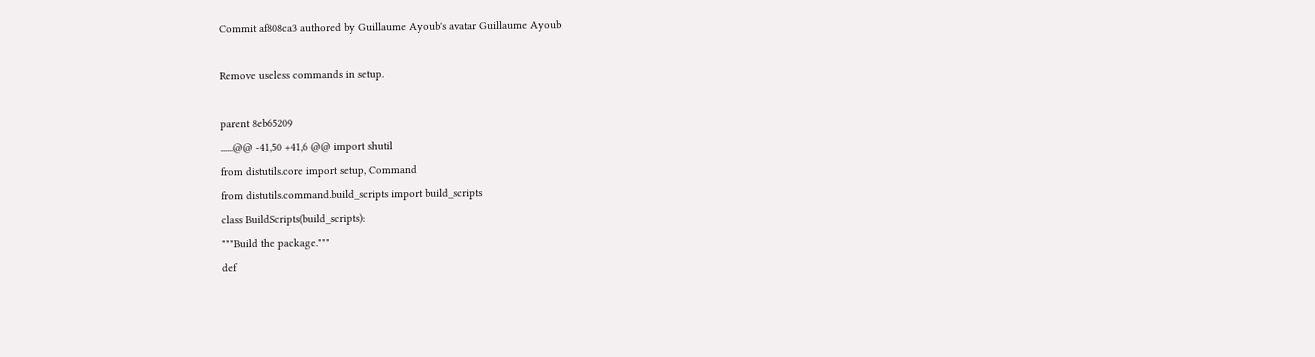Commit af808ca3 authored by Guillaume Ayoub's avatar Guillaume Ayoub

Remove useless commands in setup.

parent 8eb65209
......@@ -41,50 +41,6 @@ import shutil
from distutils.core import setup, Command
from distutils.command.build_scripts import build_scripts
class BuildScripts(build_scripts):
"""Build the package."""
def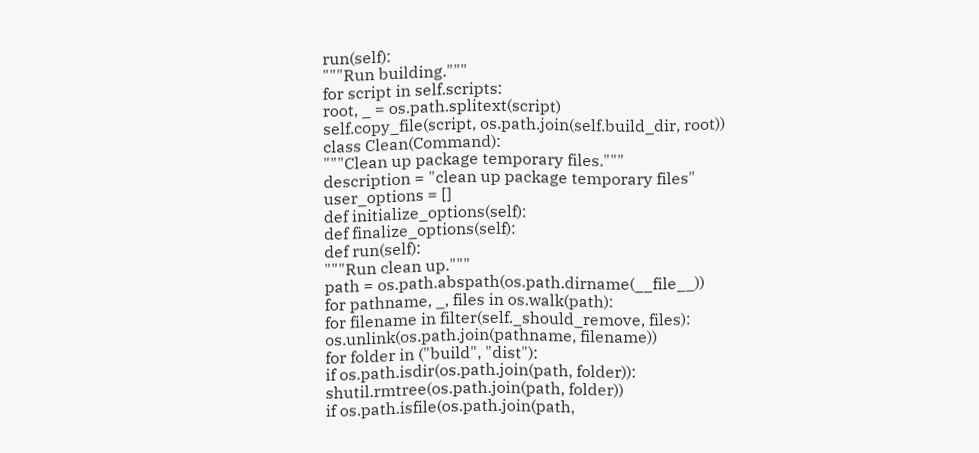run(self):
"""Run building."""
for script in self.scripts:
root, _ = os.path.splitext(script)
self.copy_file(script, os.path.join(self.build_dir, root))
class Clean(Command):
"""Clean up package temporary files."""
description = "clean up package temporary files"
user_options = []
def initialize_options(self):
def finalize_options(self):
def run(self):
"""Run clean up."""
path = os.path.abspath(os.path.dirname(__file__))
for pathname, _, files in os.walk(path):
for filename in filter(self._should_remove, files):
os.unlink(os.path.join(pathname, filename))
for folder in ("build", "dist"):
if os.path.isdir(os.path.join(path, folder)):
shutil.rmtree(os.path.join(path, folder))
if os.path.isfile(os.path.join(path,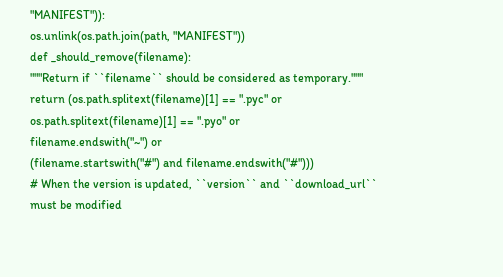"MANIFEST")):
os.unlink(os.path.join(path, "MANIFEST"))
def _should_remove(filename):
"""Return if ``filename`` should be considered as temporary."""
return (os.path.splitext(filename)[1] == ".pyc" or
os.path.splitext(filename)[1] == ".pyo" or
filename.endswith("~") or
(filename.startswith("#") and filename.endswith("#")))
# When the version is updated, ``version`` and ``download_url`` must be modified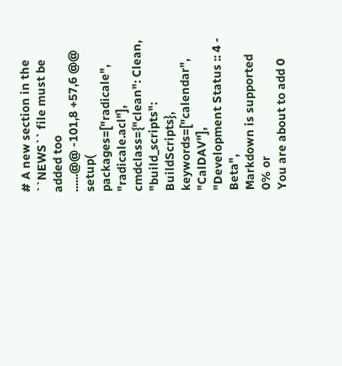# A new section in the ``NEWS`` file must be added too
......@@ -101,8 +57,6 @@ setup(
packages=["radicale", "radicale.acl"],
cmdclass={"clean": Clean,
"build_scripts": BuildScripts},
keywords=["calendar", "CalDAV"],
"Development Status :: 4 - Beta",
Markdown is supported
0% or
You are about to add 0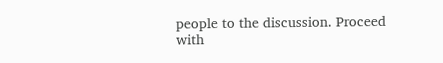people to the discussion. Proceed with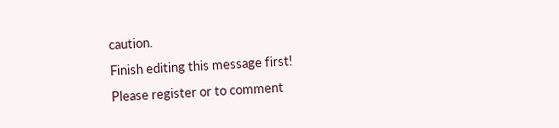caution.
Finish editing this message first!
Please register or to comment